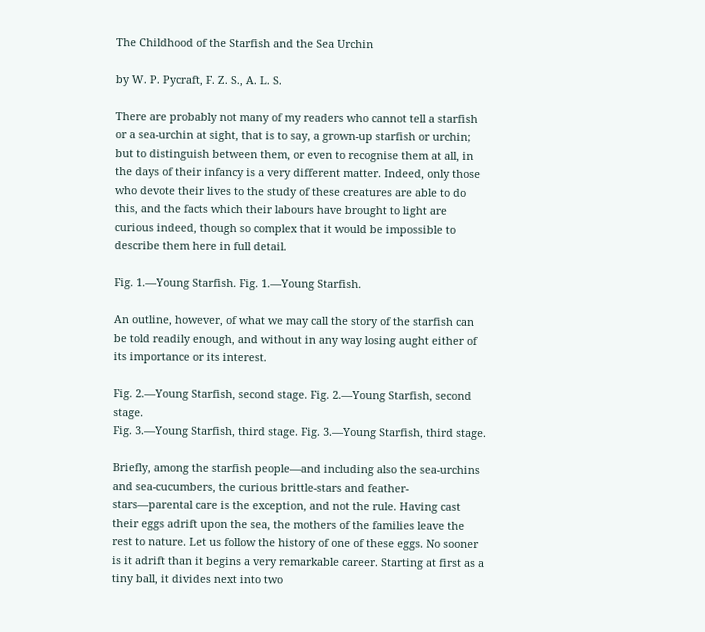The Childhood of the Starfish and the Sea Urchin

by W. P. Pycraft, F. Z. S., A. L. S.

There are probably not many of my readers who cannot tell a starfish or a sea-urchin at sight, that is to say, a grown-up starfish or urchin; but to distinguish between them, or even to recognise them at all, in the days of their infancy is a very different matter. Indeed, only those who devote their lives to the study of these creatures are able to do this, and the facts which their labours have brought to light are curious indeed, though so complex that it would be impossible to describe them here in full detail.

Fig. 1.—Young Starfish. Fig. 1.—Young Starfish.

An outline, however, of what we may call the story of the starfish can be told readily enough, and without in any way losing aught either of its importance or its interest.

Fig. 2.—Young Starfish, second stage. Fig. 2.—Young Starfish, second stage.
Fig. 3.—Young Starfish, third stage. Fig. 3.—Young Starfish, third stage.

Briefly, among the starfish people—and including also the sea-urchins and sea-cucumbers, the curious brittle-stars and feather-stars—parental care is the exception, and not the rule. Having cast their eggs adrift upon the sea, the mothers of the families leave the rest to nature. Let us follow the history of one of these eggs. No sooner is it adrift than it begins a very remarkable career. Starting at first as a tiny ball, it divides next into two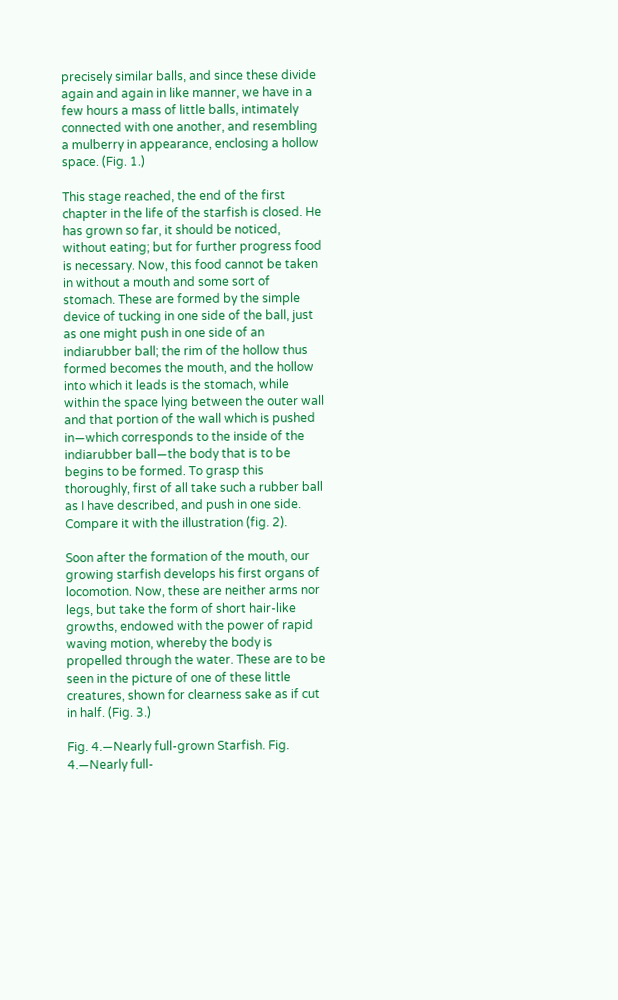precisely similar balls, and since these divide again and again in like manner, we have in a few hours a mass of little balls, intimately connected with one another, and resembling a mulberry in appearance, enclosing a hollow space. (Fig. 1.)

This stage reached, the end of the first chapter in the life of the starfish is closed. He has grown so far, it should be noticed, without eating; but for further progress food is necessary. Now, this food cannot be taken in without a mouth and some sort of stomach. These are formed by the simple device of tucking in one side of the ball, just as one might push in one side of an indiarubber ball; the rim of the hollow thus formed becomes the mouth, and the hollow into which it leads is the stomach, while within the space lying between the outer wall and that portion of the wall which is pushed in—which corresponds to the inside of the indiarubber ball—the body that is to be begins to be formed. To grasp this thoroughly, first of all take such a rubber ball as I have described, and push in one side. Compare it with the illustration (fig. 2).

Soon after the formation of the mouth, our growing starfish develops his first organs of locomotion. Now, these are neither arms nor legs, but take the form of short hair-like growths, endowed with the power of rapid waving motion, whereby the body is propelled through the water. These are to be seen in the picture of one of these little creatures, shown for clearness sake as if cut in half. (Fig. 3.)

Fig. 4.—Nearly full-grown Starfish. Fig. 4.—Nearly full-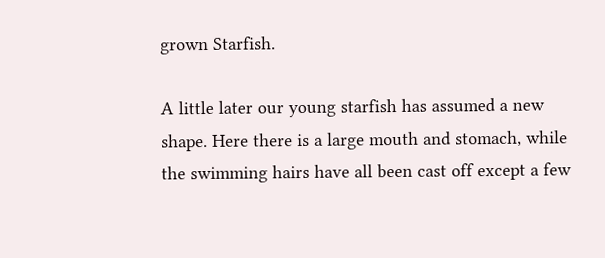grown Starfish.

A little later our young starfish has assumed a new shape. Here there is a large mouth and stomach, while the swimming hairs have all been cast off except a few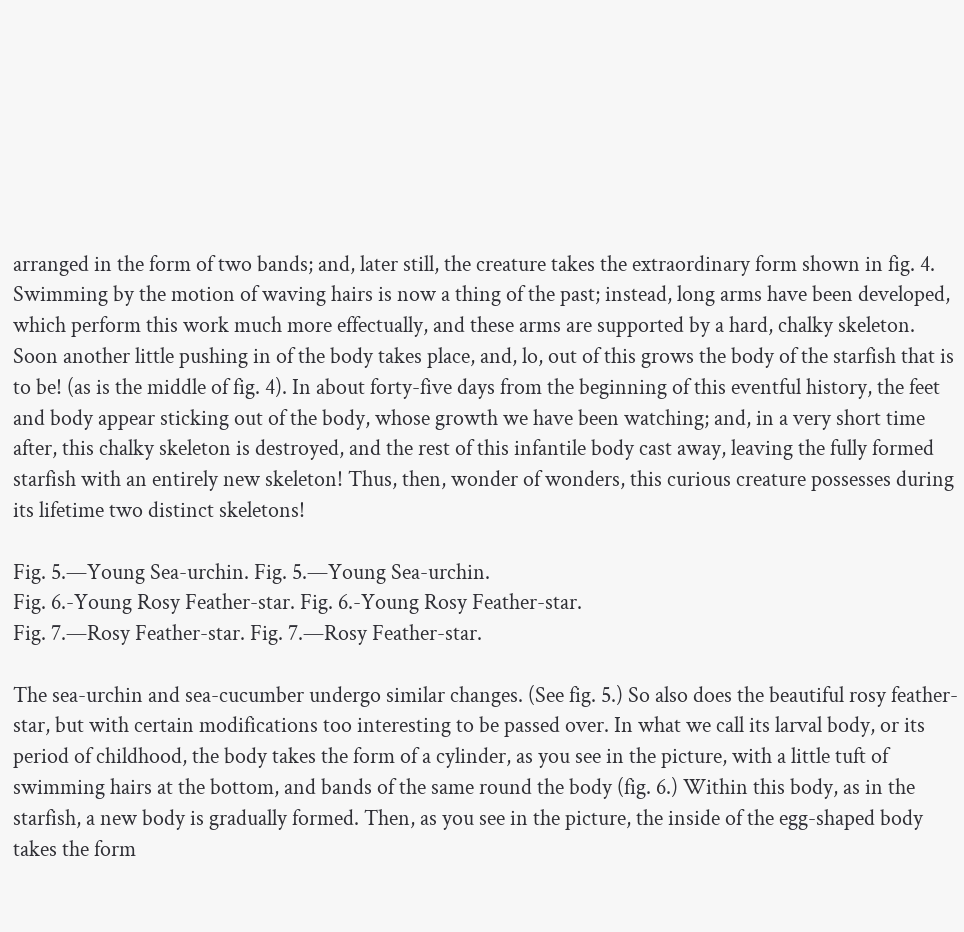arranged in the form of two bands; and, later still, the creature takes the extraordinary form shown in fig. 4. Swimming by the motion of waving hairs is now a thing of the past; instead, long arms have been developed, which perform this work much more effectually, and these arms are supported by a hard, chalky skeleton. Soon another little pushing in of the body takes place, and, lo, out of this grows the body of the starfish that is to be! (as is the middle of fig. 4). In about forty-five days from the beginning of this eventful history, the feet and body appear sticking out of the body, whose growth we have been watching; and, in a very short time after, this chalky skeleton is destroyed, and the rest of this infantile body cast away, leaving the fully formed starfish with an entirely new skeleton! Thus, then, wonder of wonders, this curious creature possesses during its lifetime two distinct skeletons!

Fig. 5.—Young Sea-urchin. Fig. 5.—Young Sea-urchin.
Fig. 6.-Young Rosy Feather-star. Fig. 6.-Young Rosy Feather-star.
Fig. 7.—Rosy Feather-star. Fig. 7.—Rosy Feather-star.

The sea-urchin and sea-cucumber undergo similar changes. (See fig. 5.) So also does the beautiful rosy feather-star, but with certain modifications too interesting to be passed over. In what we call its larval body, or its period of childhood, the body takes the form of a cylinder, as you see in the picture, with a little tuft of swimming hairs at the bottom, and bands of the same round the body (fig. 6.) Within this body, as in the starfish, a new body is gradually formed. Then, as you see in the picture, the inside of the egg-shaped body takes the form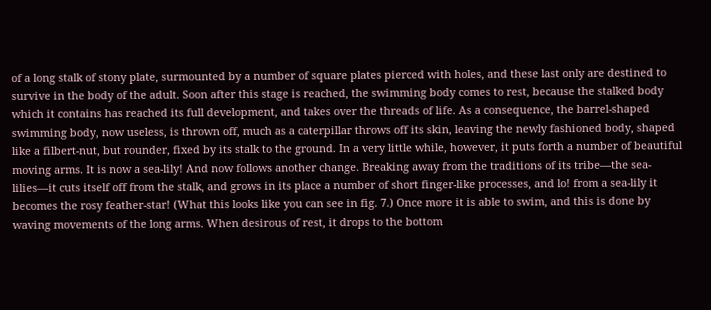of a long stalk of stony plate, surmounted by a number of square plates pierced with holes, and these last only are destined to survive in the body of the adult. Soon after this stage is reached, the swimming body comes to rest, because the stalked body which it contains has reached its full development, and takes over the threads of life. As a consequence, the barrel-shaped swimming body, now useless, is thrown off, much as a caterpillar throws off its skin, leaving the newly fashioned body, shaped like a filbert-nut, but rounder, fixed by its stalk to the ground. In a very little while, however, it puts forth a number of beautiful moving arms. It is now a sea-lily! And now follows another change. Breaking away from the traditions of its tribe—the sea-lilies—it cuts itself off from the stalk, and grows in its place a number of short finger-like processes, and lo! from a sea-lily it becomes the rosy feather-star! (What this looks like you can see in fig. 7.) Once more it is able to swim, and this is done by waving movements of the long arms. When desirous of rest, it drops to the bottom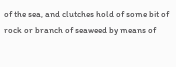of the sea, and clutches hold of some bit of rock or branch of seaweed by means of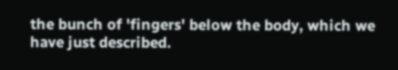the bunch of 'fingers' below the body, which we have just described.